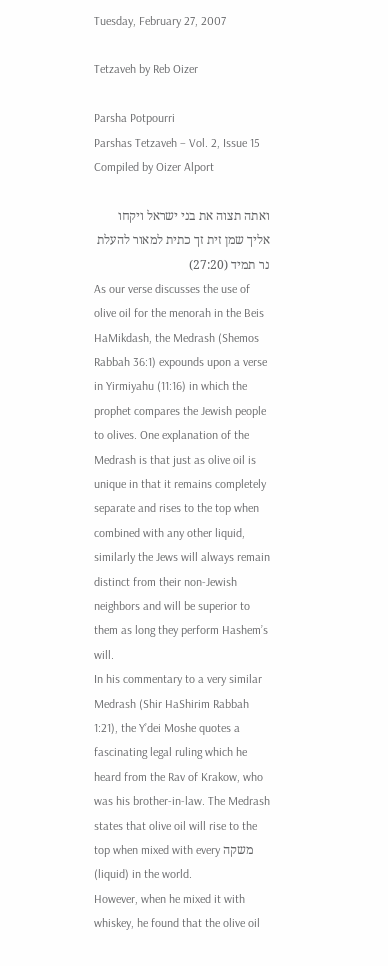Tuesday, February 27, 2007

Tetzaveh by Reb Oizer

Parsha Potpourri
Parshas Tetzaveh – Vol. 2, Issue 15
Compiled by Oizer Alport

ואתה תצוה את בני ישראל ויקחו אליך שמן זית זך כתית למאור להעלת נר תמיד (27:20)
As our verse discusses the use of olive oil for the menorah in the Beis HaMikdash, the Medrash (Shemos Rabbah 36:1) expounds upon a verse in Yirmiyahu (11:16) in which the prophet compares the Jewish people to olives. One explanation of the Medrash is that just as olive oil is unique in that it remains completely separate and rises to the top when combined with any other liquid, similarly the Jews will always remain distinct from their non-Jewish neighbors and will be superior to them as long they perform Hashem’s will.
In his commentary to a very similar Medrash (Shir HaShirim Rabbah 1:21), the Y’dei Moshe quotes a fascinating legal ruling which he heard from the Rav of Krakow, who was his brother-in-law. The Medrash states that olive oil will rise to the top when mixed with every משקה (liquid) in the world.
However, when he mixed it with whiskey, he found that the olive oil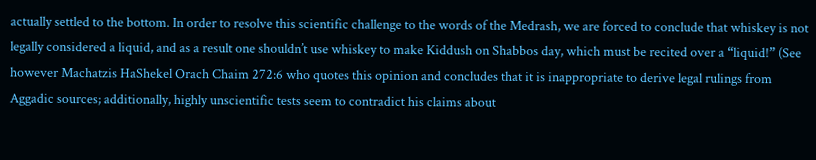actually settled to the bottom. In order to resolve this scientific challenge to the words of the Medrash, we are forced to conclude that whiskey is not legally considered a liquid, and as a result one shouldn’t use whiskey to make Kiddush on Shabbos day, which must be recited over a “liquid!” (See however Machatzis HaShekel Orach Chaim 272:6 who quotes this opinion and concludes that it is inappropriate to derive legal rulings from Aggadic sources; additionally, highly unscientific tests seem to contradict his claims about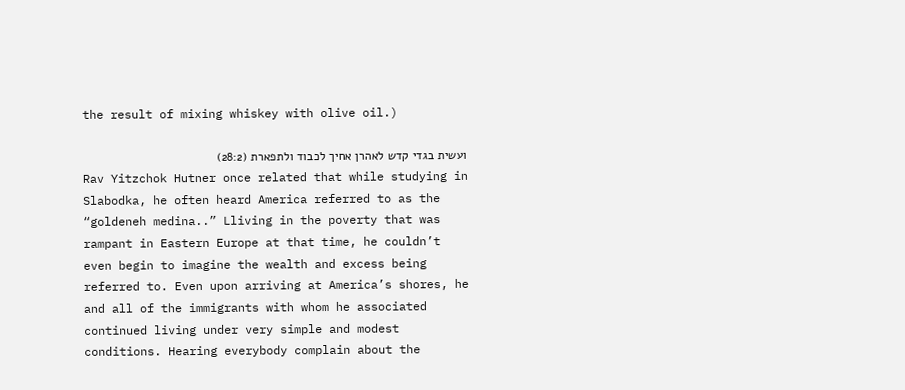the result of mixing whiskey with olive oil.)

ועשית בגדי קדש לאהרן אחיך לכבוד ולתפארת (28:2)
Rav Yitzchok Hutner once related that while studying in Slabodka, he often heard America referred to as the “goldeneh medina..” Lliving in the poverty that was rampant in Eastern Europe at that time, he couldn’t even begin to imagine the wealth and excess being referred to. Even upon arriving at America’s shores, he and all of the immigrants with whom he associated continued living under very simple and modest conditions. Hearing everybody complain about the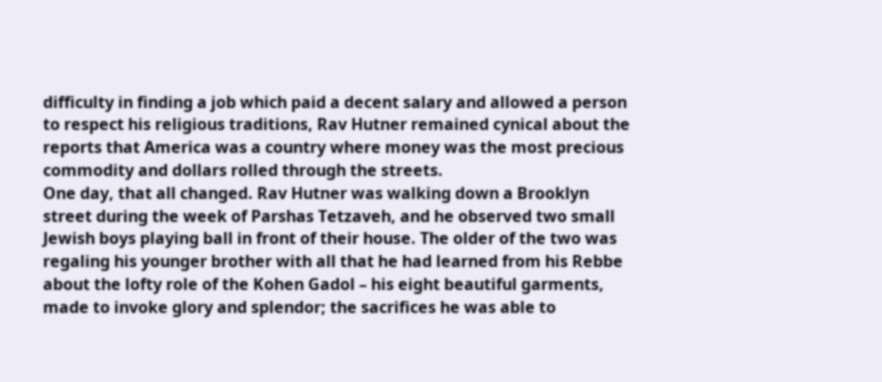difficulty in finding a job which paid a decent salary and allowed a person to respect his religious traditions, Rav Hutner remained cynical about the reports that America was a country where money was the most precious commodity and dollars rolled through the streets.
One day, that all changed. Rav Hutner was walking down a Brooklyn street during the week of Parshas Tetzaveh, and he observed two small Jewish boys playing ball in front of their house. The older of the two was regaling his younger brother with all that he had learned from his Rebbe about the lofty role of the Kohen Gadol – his eight beautiful garments, made to invoke glory and splendor; the sacrifices he was able to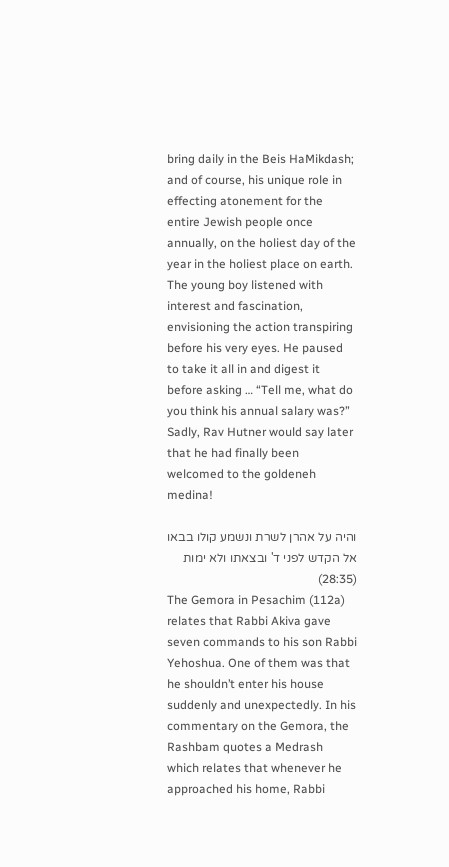bring daily in the Beis HaMikdash; and of course, his unique role in effecting atonement for the entire Jewish people once annually, on the holiest day of the year in the holiest place on earth. The young boy listened with interest and fascination, envisioning the action transpiring before his very eyes. He paused to take it all in and digest it before asking … “Tell me, what do you think his annual salary was?” Sadly, Rav Hutner would say later that he had finally been welcomed to the goldeneh medina!

והיה על אהרן לשרת ונשמע קולו בבאו אל הקדש לפני ד' ובצאתו ולא ימות (28:35)
The Gemora in Pesachim (112a) relates that Rabbi Akiva gave seven commands to his son Rabbi Yehoshua. One of them was that he shouldn’t enter his house suddenly and unexpectedly. In his commentary on the Gemora, the Rashbam quotes a Medrash which relates that whenever he approached his home, Rabbi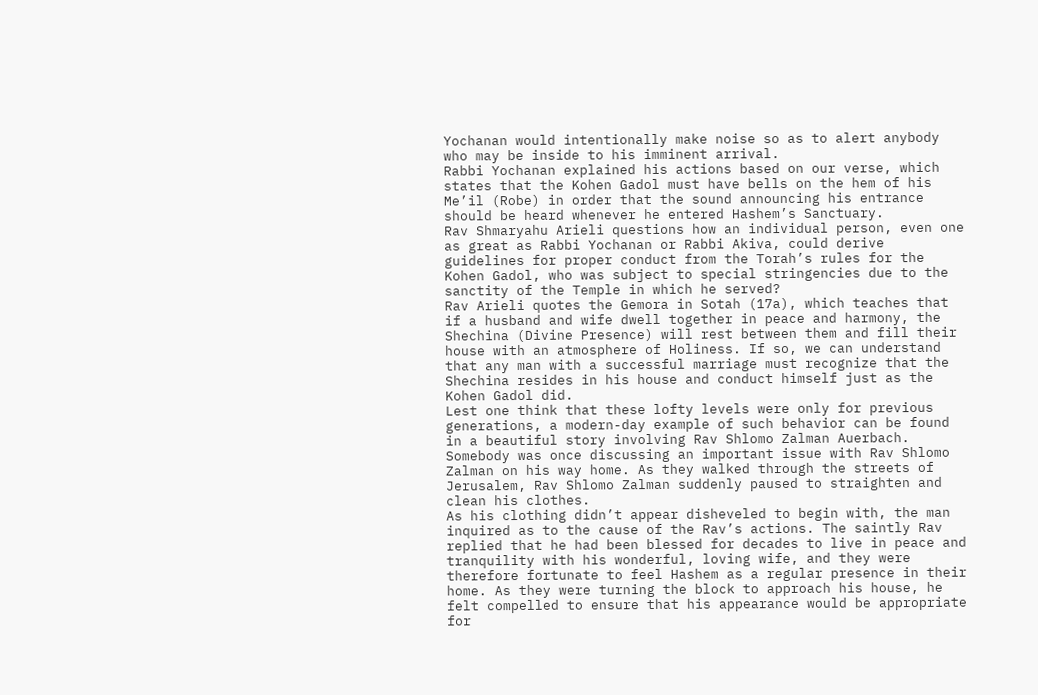Yochanan would intentionally make noise so as to alert anybody who may be inside to his imminent arrival.
Rabbi Yochanan explained his actions based on our verse, which states that the Kohen Gadol must have bells on the hem of his Me’il (Robe) in order that the sound announcing his entrance should be heard whenever he entered Hashem’s Sanctuary.
Rav Shmaryahu Arieli questions how an individual person, even one as great as Rabbi Yochanan or Rabbi Akiva, could derive guidelines for proper conduct from the Torah’s rules for the Kohen Gadol, who was subject to special stringencies due to the sanctity of the Temple in which he served?
Rav Arieli quotes the Gemora in Sotah (17a), which teaches that if a husband and wife dwell together in peace and harmony, the Shechina (Divine Presence) will rest between them and fill their house with an atmosphere of Holiness. If so, we can understand that any man with a successful marriage must recognize that the Shechina resides in his house and conduct himself just as the Kohen Gadol did.
Lest one think that these lofty levels were only for previous generations, a modern-day example of such behavior can be found in a beautiful story involving Rav Shlomo Zalman Auerbach. Somebody was once discussing an important issue with Rav Shlomo Zalman on his way home. As they walked through the streets of Jerusalem, Rav Shlomo Zalman suddenly paused to straighten and clean his clothes.
As his clothing didn’t appear disheveled to begin with, the man inquired as to the cause of the Rav’s actions. The saintly Rav replied that he had been blessed for decades to live in peace and tranquility with his wonderful, loving wife, and they were therefore fortunate to feel Hashem as a regular presence in their home. As they were turning the block to approach his house, he felt compelled to ensure that his appearance would be appropriate for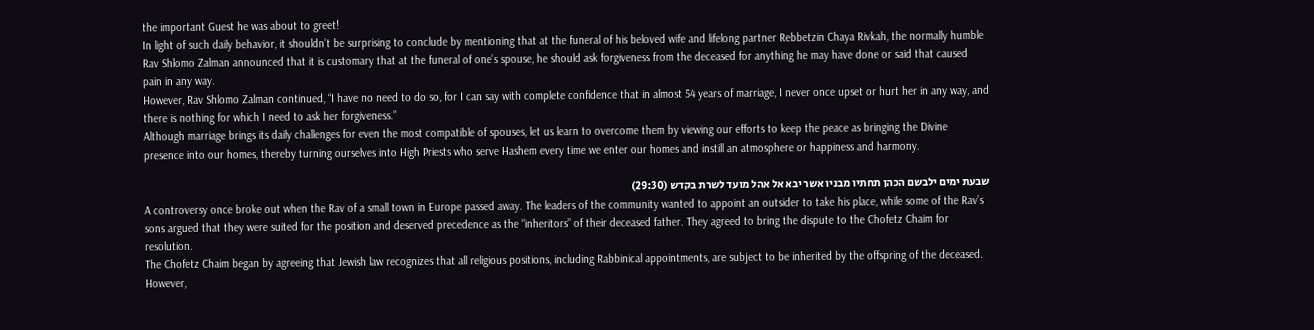the important Guest he was about to greet!
In light of such daily behavior, it shouldn’t be surprising to conclude by mentioning that at the funeral of his beloved wife and lifelong partner Rebbetzin Chaya Rivkah, the normally humble Rav Shlomo Zalman announced that it is customary that at the funeral of one’s spouse, he should ask forgiveness from the deceased for anything he may have done or said that caused pain in any way.
However, Rav Shlomo Zalman continued, “I have no need to do so, for I can say with complete confidence that in almost 54 years of marriage, I never once upset or hurt her in any way, and there is nothing for which I need to ask her forgiveness.”
Although marriage brings its daily challenges for even the most compatible of spouses, let us learn to overcome them by viewing our efforts to keep the peace as bringing the Divine presence into our homes, thereby turning ourselves into High Priests who serve Hashem every time we enter our homes and instill an atmosphere or happiness and harmony.

שבעת ימים ילבשם הכהן תחתיו מבניו אשר יבא אל אהל מועד לשרת בקדש (29:30)
A controversy once broke out when the Rav of a small town in Europe passed away. The leaders of the community wanted to appoint an outsider to take his place, while some of the Rav’s sons argued that they were suited for the position and deserved precedence as the “inheritors” of their deceased father. They agreed to bring the dispute to the Chofetz Chaim for resolution.
The Chofetz Chaim began by agreeing that Jewish law recognizes that all religious positions, including Rabbinical appointments, are subject to be inherited by the offspring of the deceased. However,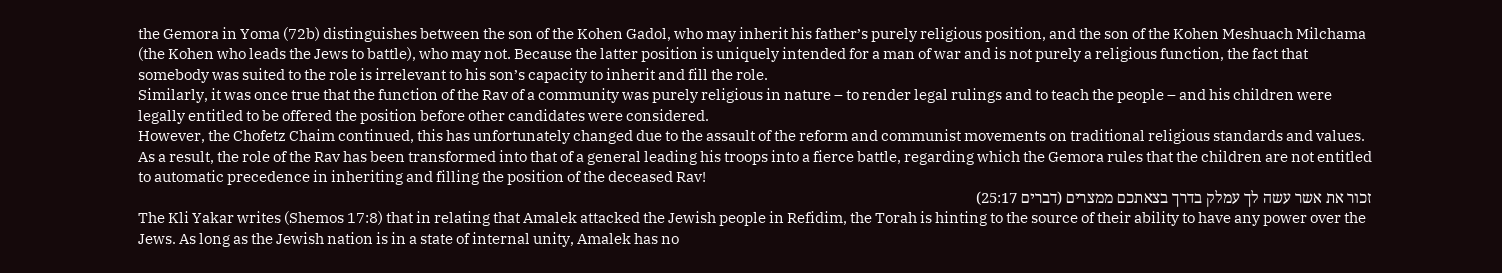the Gemora in Yoma (72b) distinguishes between the son of the Kohen Gadol, who may inherit his father’s purely religious position, and the son of the Kohen Meshuach Milchama (the Kohen who leads the Jews to battle), who may not. Because the latter position is uniquely intended for a man of war and is not purely a religious function, the fact that somebody was suited to the role is irrelevant to his son’s capacity to inherit and fill the role.
Similarly, it was once true that the function of the Rav of a community was purely religious in nature – to render legal rulings and to teach the people – and his children were legally entitled to be offered the position before other candidates were considered.
However, the Chofetz Chaim continued, this has unfortunately changed due to the assault of the reform and communist movements on traditional religious standards and values. As a result, the role of the Rav has been transformed into that of a general leading his troops into a fierce battle, regarding which the Gemora rules that the children are not entitled to automatic precedence in inheriting and filling the position of the deceased Rav!
זכור את אשר עשה לך עמלק בדרך בצאתכם ממצרים (דברים 25:17)
The Kli Yakar writes (Shemos 17:8) that in relating that Amalek attacked the Jewish people in Refidim, the Torah is hinting to the source of their ability to have any power over the Jews. As long as the Jewish nation is in a state of internal unity, Amalek has no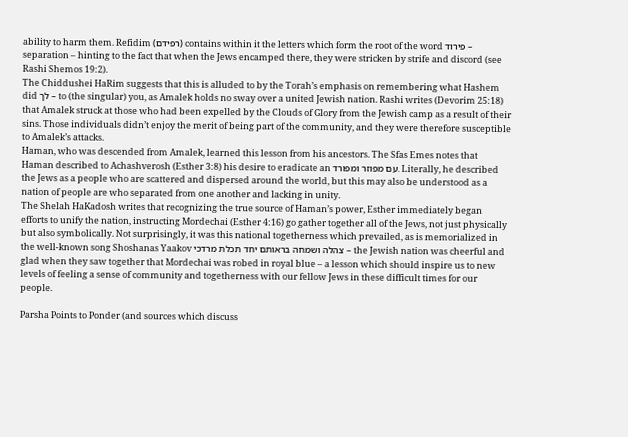ability to harm them. Refidim (רפידם) contains within it the letters which form the root of the word פירוד – separation – hinting to the fact that when the Jews encamped there, they were stricken by strife and discord (see Rashi Shemos 19:2).
The Chiddushei HaRim suggests that this is alluded to by the Torah’s emphasis on remembering what Hashem did לך – to (the singular) you, as Amalek holds no sway over a united Jewish nation. Rashi writes (Devorim 25:18) that Amalek struck at those who had been expelled by the Clouds of Glory from the Jewish camp as a result of their sins. Those individuals didn’t enjoy the merit of being part of the community, and they were therefore susceptible to Amalek’s attacks.
Haman, who was descended from Amalek, learned this lesson from his ancestors. The Sfas Emes notes that Haman described to Achashverosh (Esther 3:8) his desire to eradicate an עם מפוזר ומפורד. Literally, he described the Jews as a people who are scattered and dispersed around the world, but this may also be understood as a nation of people are who separated from one another and lacking in unity.
The Shelah HaKadosh writes that recognizing the true source of Haman’s power, Esther immediately began efforts to unify the nation, instructing Mordechai (Esther 4:16) go gather together all of the Jews, not just physically but also symbolically. Not surprisingly, it was this national togetherness which prevailed, as is memorialized in the well-known song Shoshanas Yaakov צהלה ושמחה בראותם יחד תכלת מרדכי – the Jewish nation was cheerful and glad when they saw together that Mordechai was robed in royal blue – a lesson which should inspire us to new levels of feeling a sense of community and togetherness with our fellow Jews in these difficult times for our people.

Parsha Points to Ponder (and sources which discuss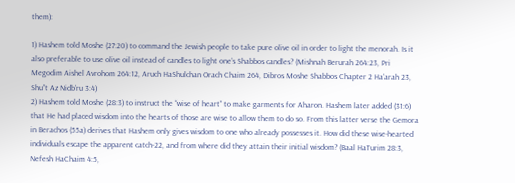them):

1) Hashem told Moshe (27:20) to command the Jewish people to take pure olive oil in order to light the menorah. Is it also preferable to use olive oil instead of candles to light one’s Shabbos candles? (Mishnah Berurah 264:23, Pri Megodim Aishel Avrohom 264:12, Aruch HaShulchan Orach Chaim 264, Dibros Moshe Shabbos Chapter 2 Ha’arah 23, Shu”t Az Nidb’ru 3:4)
2) Hashem told Moshe (28:3) to instruct the “wise of heart” to make garments for Aharon. Hashem later added (31:6) that He had placed wisdom into the hearts of those are wise to allow them to do so. From this latter verse the Gemora in Berachos (55a) derives that Hashem only gives wisdom to one who already possesses it. How did these wise-hearted individuals escape the apparent catch-22, and from where did they attain their initial wisdom? (Baal HaTurim 28:3, Nefesh HaChaim 4:5,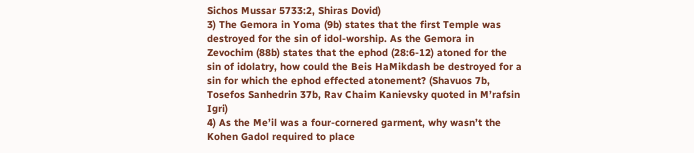Sichos Mussar 5733:2, Shiras Dovid)
3) The Gemora in Yoma (9b) states that the first Temple was destroyed for the sin of idol-worship. As the Gemora in Zevochim (88b) states that the ephod (28:6-12) atoned for the sin of idolatry, how could the Beis HaMikdash be destroyed for a sin for which the ephod effected atonement? (Shavuos 7b, Tosefos Sanhedrin 37b, Rav Chaim Kanievsky quoted in M’rafsin Igri)
4) As the Me’il was a four-cornered garment, why wasn’t the Kohen Gadol required to place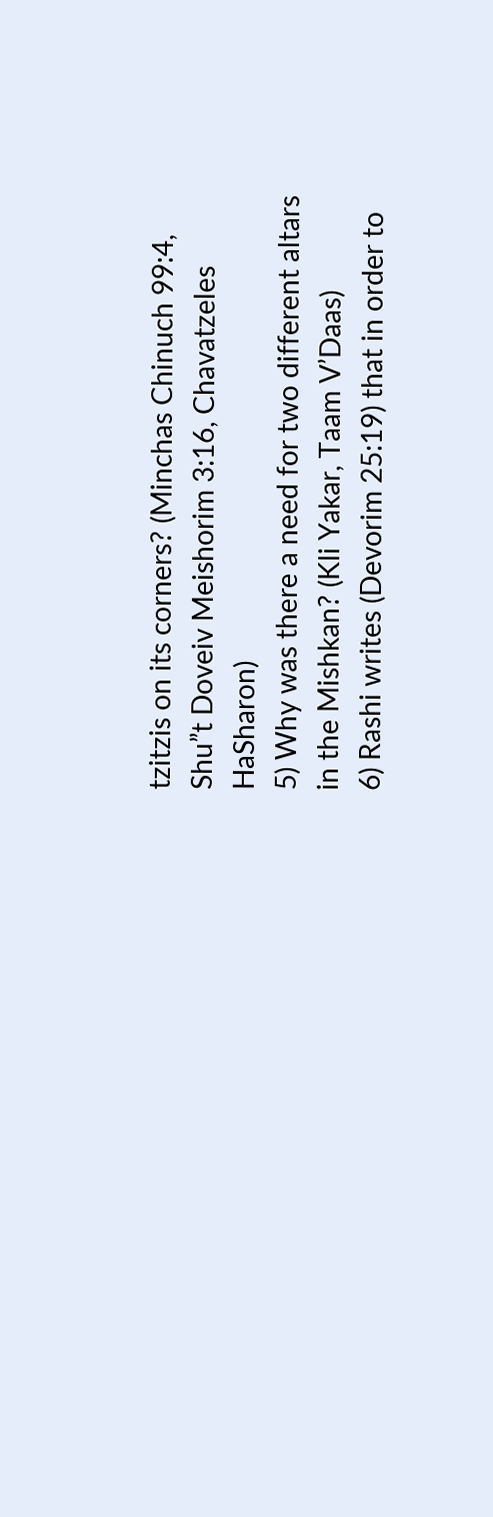tzitzis on its corners? (Minchas Chinuch 99:4, Shu”t Doveiv Meishorim 3:16, Chavatzeles HaSharon)
5) Why was there a need for two different altars in the Mishkan? (Kli Yakar, Taam V’Daas)
6) Rashi writes (Devorim 25:19) that in order to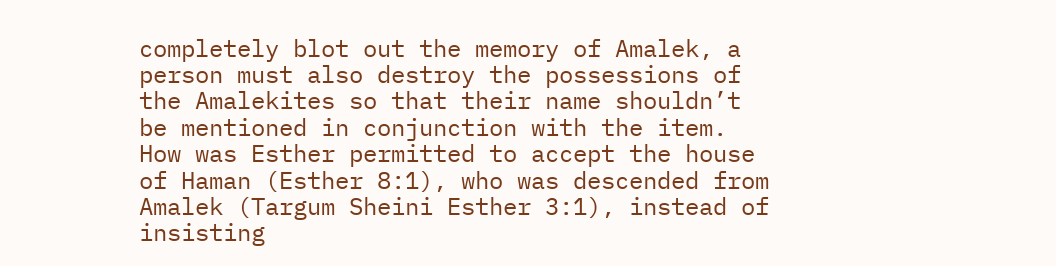completely blot out the memory of Amalek, a person must also destroy the possessions of the Amalekites so that their name shouldn’t be mentioned in conjunction with the item. How was Esther permitted to accept the house of Haman (Esther 8:1), who was descended from Amalek (Targum Sheini Esther 3:1), instead of insisting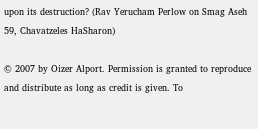upon its destruction? (Rav Yerucham Perlow on Smag Aseh 59, Chavatzeles HaSharon)

© 2007 by Oizer Alport. Permission is granted to reproduce and distribute as long as credit is given. To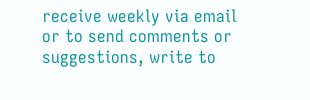receive weekly via email or to send comments or suggestions, write to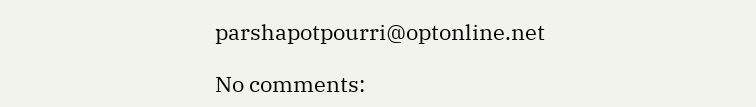parshapotpourri@optonline.net

No comments: